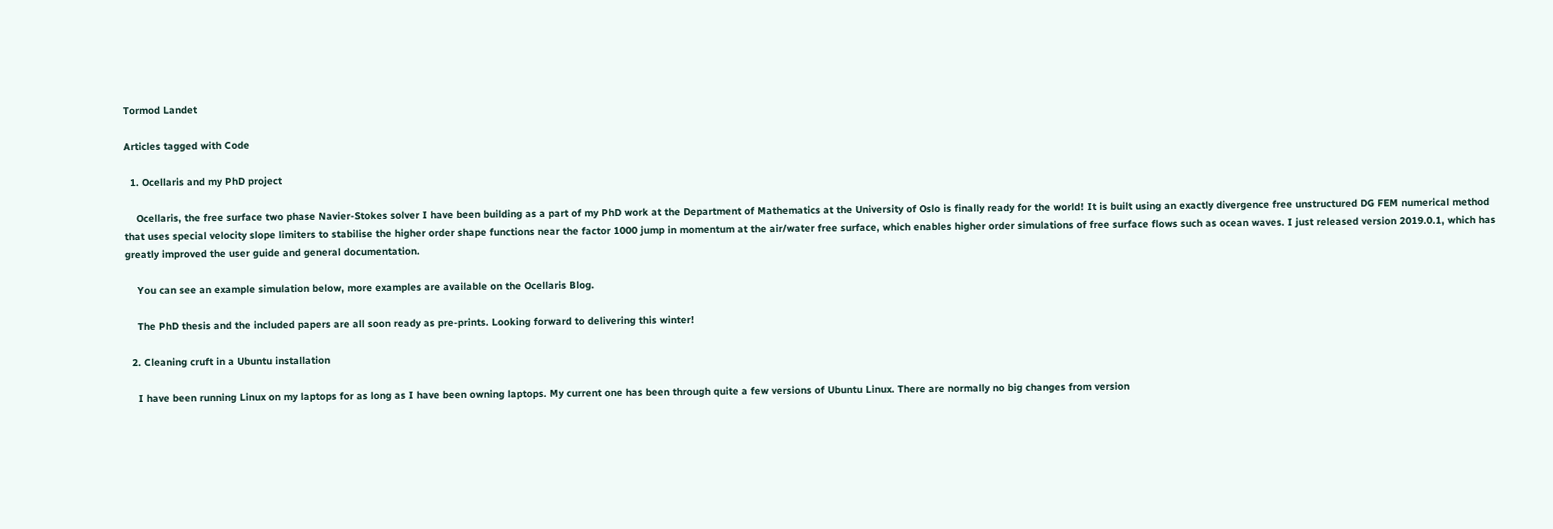Tormod Landet

Articles tagged with Code

  1. Ocellaris and my PhD project

    Ocellaris, the free surface two phase Navier-Stokes solver I have been building as a part of my PhD work at the Department of Mathematics at the University of Oslo is finally ready for the world! It is built using an exactly divergence free unstructured DG FEM numerical method that uses special velocity slope limiters to stabilise the higher order shape functions near the factor 1000 jump in momentum at the air/water free surface, which enables higher order simulations of free surface flows such as ocean waves. I just released version 2019.0.1, which has greatly improved the user guide and general documentation.

    You can see an example simulation below, more examples are available on the Ocellaris Blog.

    The PhD thesis and the included papers are all soon ready as pre-prints. Looking forward to delivering this winter!

  2. Cleaning cruft in a Ubuntu installation

    I have been running Linux on my laptops for as long as I have been owning laptops. My current one has been through quite a few versions of Ubuntu Linux. There are normally no big changes from version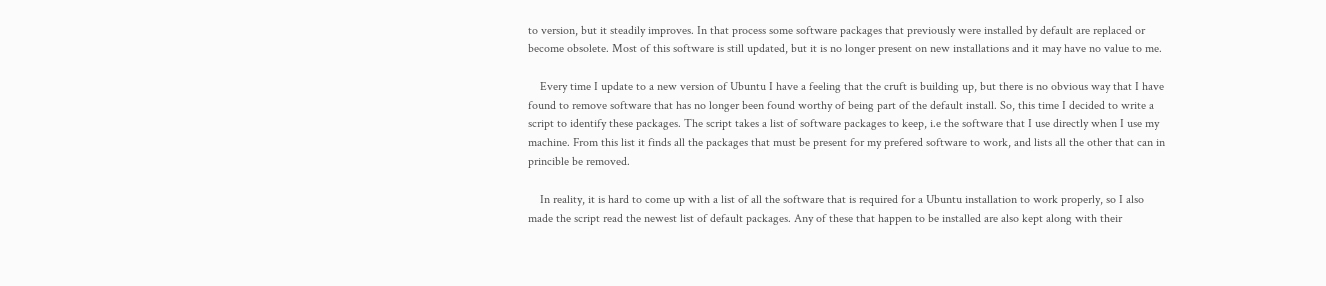to version, but it steadily improves. In that process some software packages that previously were installed by default are replaced or become obsolete. Most of this software is still updated, but it is no longer present on new installations and it may have no value to me.

    Every time I update to a new version of Ubuntu I have a feeling that the cruft is building up, but there is no obvious way that I have found to remove software that has no longer been found worthy of being part of the default install. So, this time I decided to write a script to identify these packages. The script takes a list of software packages to keep, i.e the software that I use directly when I use my machine. From this list it finds all the packages that must be present for my prefered software to work, and lists all the other that can in princible be removed.

    In reality, it is hard to come up with a list of all the software that is required for a Ubuntu installation to work properly, so I also made the script read the newest list of default packages. Any of these that happen to be installed are also kept along with their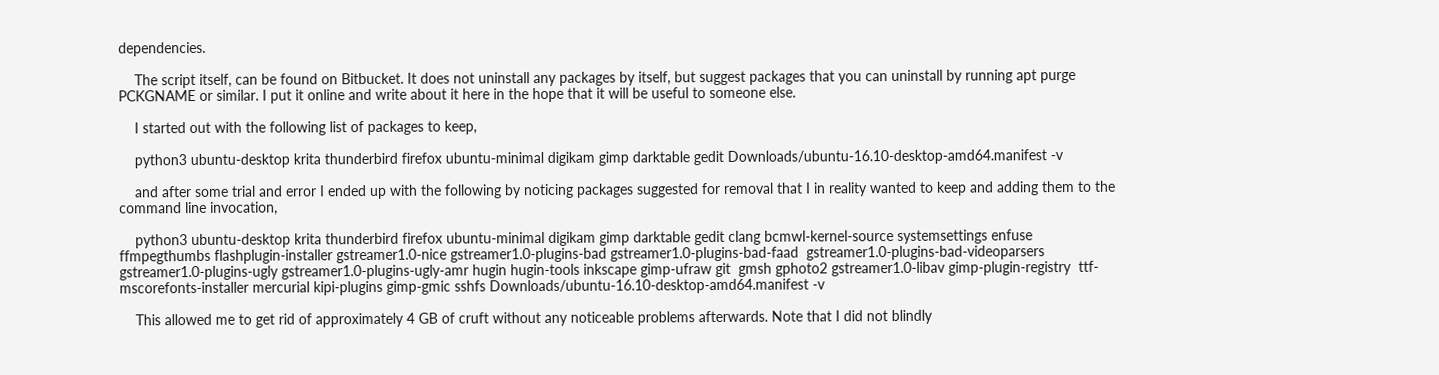dependencies.

    The script itself, can be found on Bitbucket. It does not uninstall any packages by itself, but suggest packages that you can uninstall by running apt purge PCKGNAME or similar. I put it online and write about it here in the hope that it will be useful to someone else.

    I started out with the following list of packages to keep,

    python3 ubuntu-desktop krita thunderbird firefox ubuntu-minimal digikam gimp darktable gedit Downloads/ubuntu-16.10-desktop-amd64.manifest -v

    and after some trial and error I ended up with the following by noticing packages suggested for removal that I in reality wanted to keep and adding them to the command line invocation,

    python3 ubuntu-desktop krita thunderbird firefox ubuntu-minimal digikam gimp darktable gedit clang bcmwl-kernel-source systemsettings enfuse ffmpegthumbs flashplugin-installer gstreamer1.0-nice gstreamer1.0-plugins-bad gstreamer1.0-plugins-bad-faad  gstreamer1.0-plugins-bad-videoparsers gstreamer1.0-plugins-ugly gstreamer1.0-plugins-ugly-amr hugin hugin-tools inkscape gimp-ufraw git  gmsh gphoto2 gstreamer1.0-libav gimp-plugin-registry  ttf-mscorefonts-installer mercurial kipi-plugins gimp-gmic sshfs Downloads/ubuntu-16.10-desktop-amd64.manifest -v

    This allowed me to get rid of approximately 4 GB of cruft without any noticeable problems afterwards. Note that I did not blindly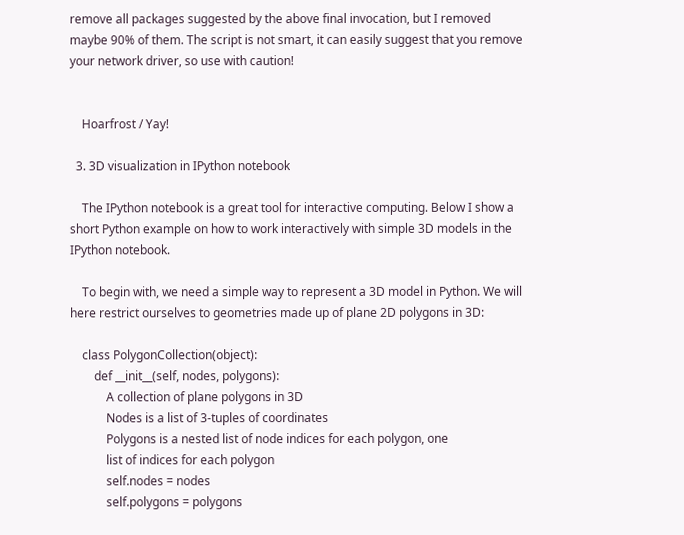remove all packages suggested by the above final invocation, but I removed maybe 90% of them. The script is not smart, it can easily suggest that you remove your network driver, so use with caution!


    Hoarfrost / Yay!

  3. 3D visualization in IPython notebook

    The IPython notebook is a great tool for interactive computing. Below I show a short Python example on how to work interactively with simple 3D models in the IPython notebook.

    To begin with, we need a simple way to represent a 3D model in Python. We will here restrict ourselves to geometries made up of plane 2D polygons in 3D:

    class PolygonCollection(object):
        def __init__(self, nodes, polygons):
            A collection of plane polygons in 3D
            Nodes is a list of 3-tuples of coordinates
            Polygons is a nested list of node indices for each polygon, one
            list of indices for each polygon
            self.nodes = nodes
            self.polygons = polygons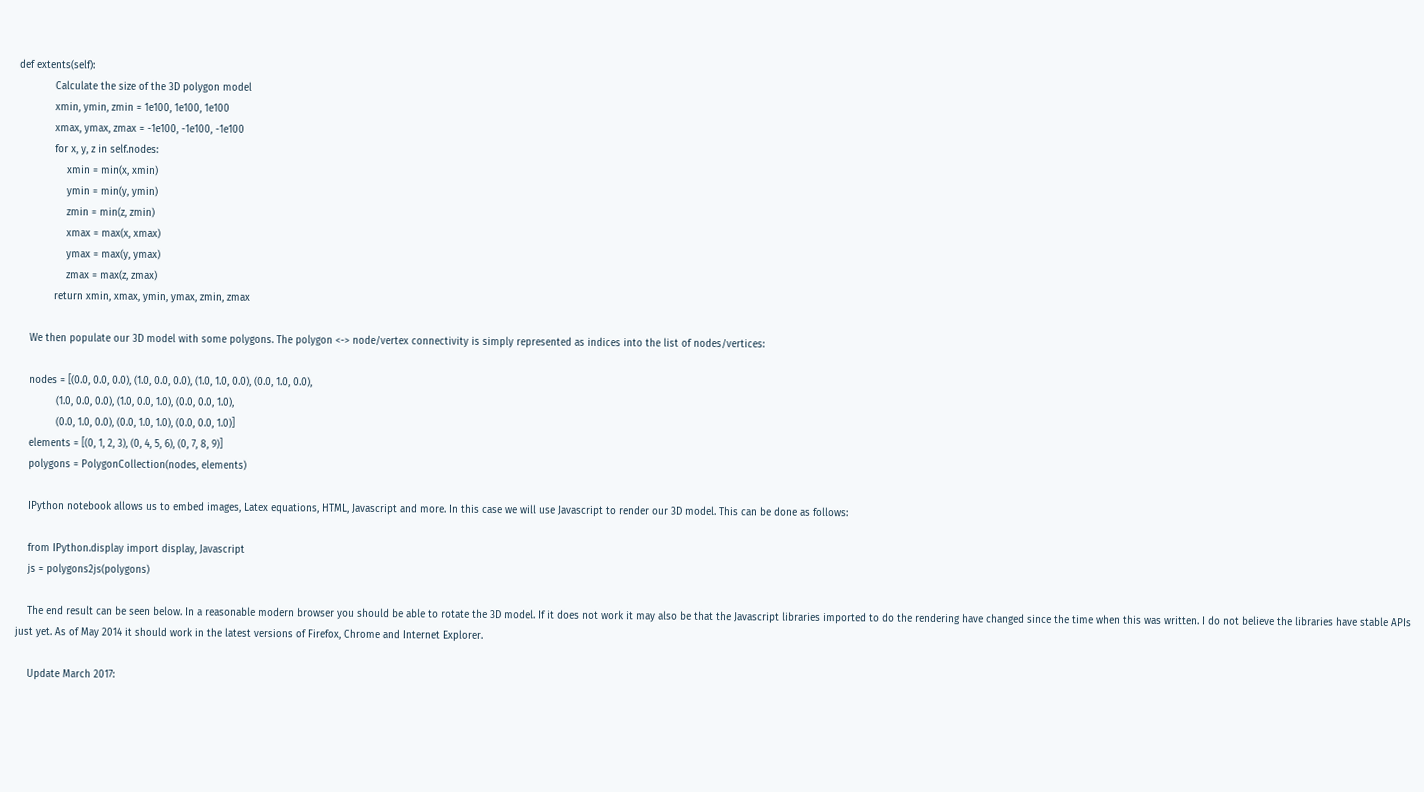def extents(self):
            Calculate the size of the 3D polygon model
            xmin, ymin, zmin = 1e100, 1e100, 1e100
            xmax, ymax, zmax = -1e100, -1e100, -1e100
            for x, y, z in self.nodes:
                xmin = min(x, xmin)
                ymin = min(y, ymin)
                zmin = min(z, zmin)
                xmax = max(x, xmax)
                ymax = max(y, ymax)
                zmax = max(z, zmax)
            return xmin, xmax, ymin, ymax, zmin, zmax

    We then populate our 3D model with some polygons. The polygon <-> node/vertex connectivity is simply represented as indices into the list of nodes/vertices:

    nodes = [(0.0, 0.0, 0.0), (1.0, 0.0, 0.0), (1.0, 1.0, 0.0), (0.0, 1.0, 0.0),
             (1.0, 0.0, 0.0), (1.0, 0.0, 1.0), (0.0, 0.0, 1.0),
             (0.0, 1.0, 0.0), (0.0, 1.0, 1.0), (0.0, 0.0, 1.0)]
    elements = [(0, 1, 2, 3), (0, 4, 5, 6), (0, 7, 8, 9)]
    polygons = PolygonCollection(nodes, elements)

    IPython notebook allows us to embed images, Latex equations, HTML, Javascript and more. In this case we will use Javascript to render our 3D model. This can be done as follows:

    from IPython.display import display, Javascript
    js = polygons2js(polygons)

    The end result can be seen below. In a reasonable modern browser you should be able to rotate the 3D model. If it does not work it may also be that the Javascript libraries imported to do the rendering have changed since the time when this was written. I do not believe the libraries have stable APIs just yet. As of May 2014 it should work in the latest versions of Firefox, Chrome and Internet Explorer.

    Update March 2017: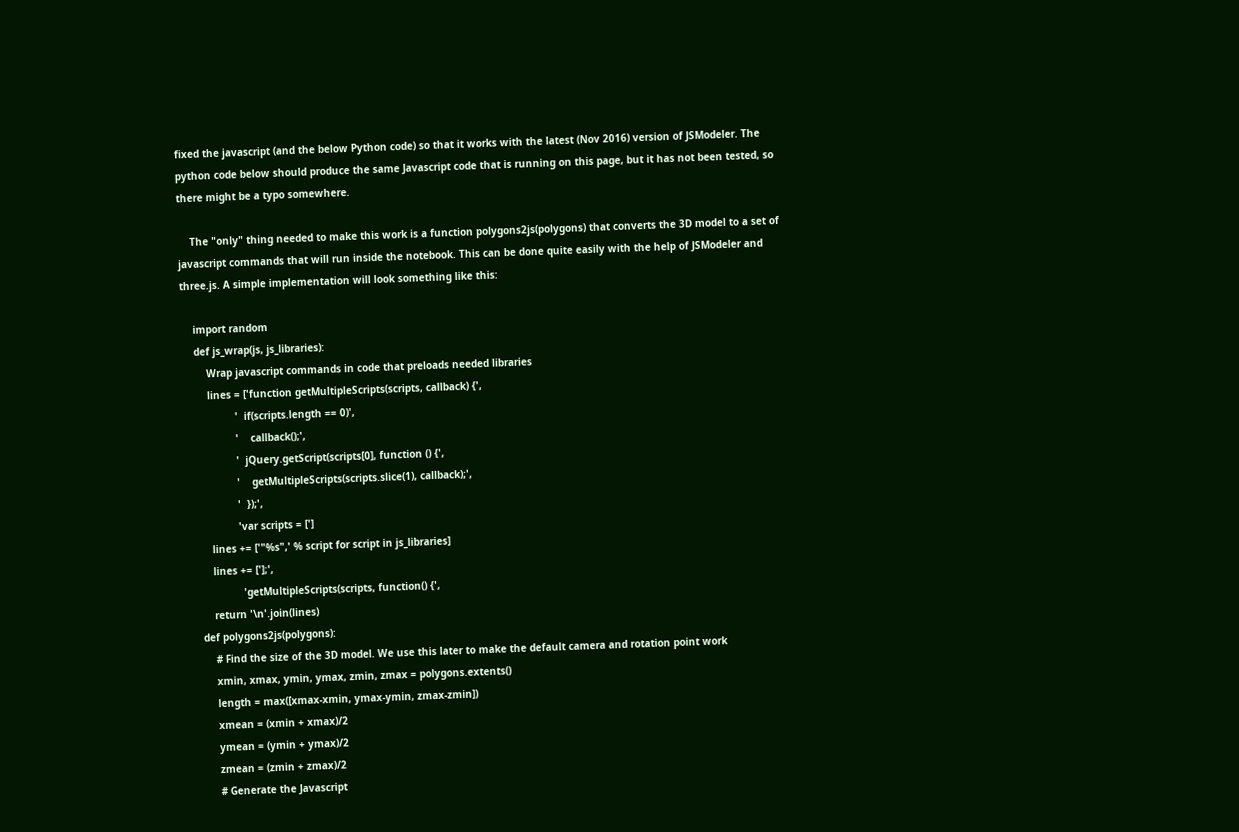fixed the javascript (and the below Python code) so that it works with the latest (Nov 2016) version of JSModeler. The python code below should produce the same Javascript code that is running on this page, but it has not been tested, so there might be a typo somewhere.

    The "only" thing needed to make this work is a function polygons2js(polygons) that converts the 3D model to a set of javascript commands that will run inside the notebook. This can be done quite easily with the help of JSModeler and three.js. A simple implementation will look something like this:

    import random
    def js_wrap(js, js_libraries):
        Wrap javascript commands in code that preloads needed libraries
        lines = ['function getMultipleScripts(scripts, callback) {',
                 '  if(scripts.length == 0)',
                 '    callback();',
                 '  jQuery.getScript(scripts[0], function () {',
                 '    getMultipleScripts(scripts.slice(1), callback);',
                 '  });',
                 'var scripts = [']
        lines += ['"%s",' % script for script in js_libraries]
        lines += ['];',
                  'getMultipleScripts(scripts, function() {',
        return '\n'.join(lines)
    def polygons2js(polygons):
        # Find the size of the 3D model. We use this later to make the default camera and rotation point work
        xmin, xmax, ymin, ymax, zmin, zmax = polygons.extents()
        length = max([xmax-xmin, ymax-ymin, zmax-zmin])
        xmean = (xmin + xmax)/2
        ymean = (ymin + ymax)/2
        zmean = (zmin + zmax)/2
        # Generate the Javascript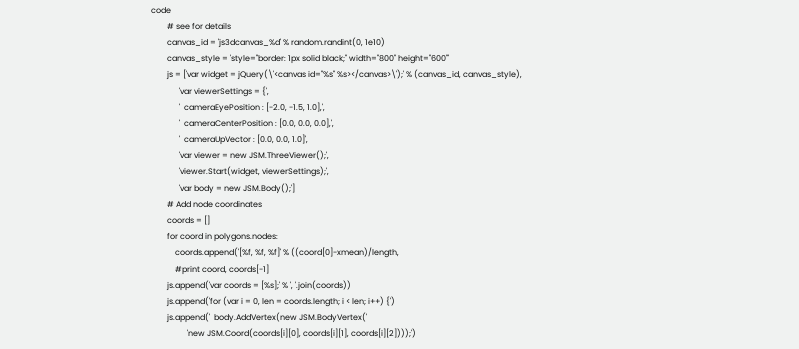code
        # see for details
        canvas_id = 'js3dcanvas_%d' % random.randint(0, 1e10)
        canvas_style = 'style="border: 1px solid black;" width="800" height="600"'
        js = ['var widget = jQuery(\'<canvas id="%s" %s></canvas>\');' % (canvas_id, canvas_style),
              'var viewerSettings = {',
              '  cameraEyePosition : [-2.0, -1.5, 1.0],',
              '  cameraCenterPosition : [0.0, 0.0, 0.0],',
              '  cameraUpVector : [0.0, 0.0, 1.0]',
              'var viewer = new JSM.ThreeViewer();',
              'viewer.Start(widget, viewerSettings);',
              'var body = new JSM.Body();']
        # Add node coordinates
        coords = []
        for coord in polygons.nodes:
            coords.append('[%f, %f, %f]' % ((coord[0]-xmean)/length,
            #print coord, coords[-1]
        js.append('var coords = [%s];' % ', '.join(coords))
        js.append('for (var i = 0, len = coords.length; i < len; i++) {')
        js.append('  body.AddVertex(new JSM.BodyVertex('
                  'new JSM.Coord(coords[i][0], coords[i][1], coords[i][2])));')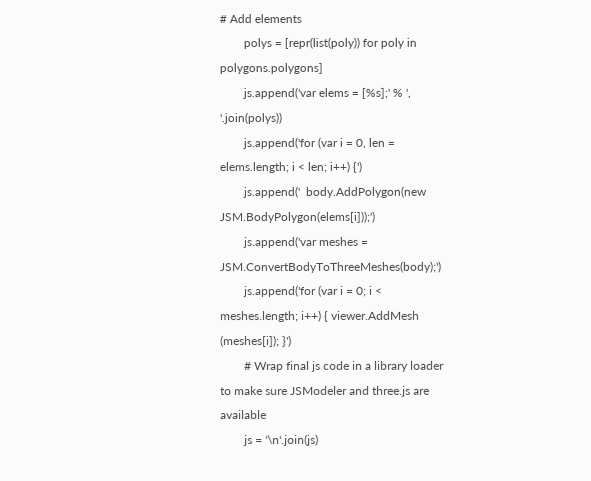# Add elements
        polys = [repr(list(poly)) for poly in polygons.polygons]
        js.append('var elems = [%s];' % ', '.join(polys))
        js.append('for (var i = 0, len = elems.length; i < len; i++) {')
        js.append('  body.AddPolygon(new JSM.BodyPolygon(elems[i]));')
        js.append('var meshes = JSM.ConvertBodyToThreeMeshes(body);')
        js.append('for (var i = 0; i < meshes.length; i++) { viewer.AddMesh (meshes[i]); }')
        # Wrap final js code in a library loader to make sure JSModeler and three.js are available
        js = '\n'.join(js)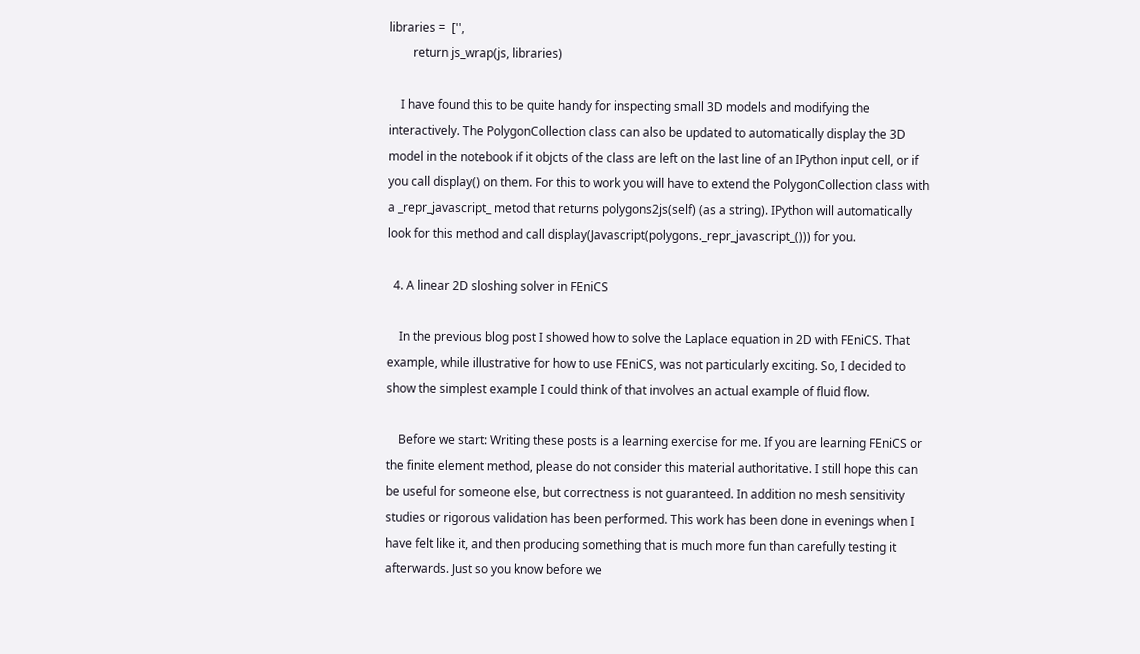libraries =  ['',
        return js_wrap(js, libraries)

    I have found this to be quite handy for inspecting small 3D models and modifying the interactively. The PolygonCollection class can also be updated to automatically display the 3D model in the notebook if it objcts of the class are left on the last line of an IPython input cell, or if you call display() on them. For this to work you will have to extend the PolygonCollection class with a _repr_javascript_ metod that returns polygons2js(self) (as a string). IPython will automatically look for this method and call display(Javascript(polygons._repr_javascript_())) for you.

  4. A linear 2D sloshing solver in FEniCS

    In the previous blog post I showed how to solve the Laplace equation in 2D with FEniCS. That example, while illustrative for how to use FEniCS, was not particularly exciting. So, I decided to show the simplest example I could think of that involves an actual example of fluid flow.

    Before we start: Writing these posts is a learning exercise for me. If you are learning FEniCS or the finite element method, please do not consider this material authoritative. I still hope this can be useful for someone else, but correctness is not guaranteed. In addition no mesh sensitivity studies or rigorous validation has been performed. This work has been done in evenings when I have felt like it, and then producing something that is much more fun than carefully testing it afterwards. Just so you know before we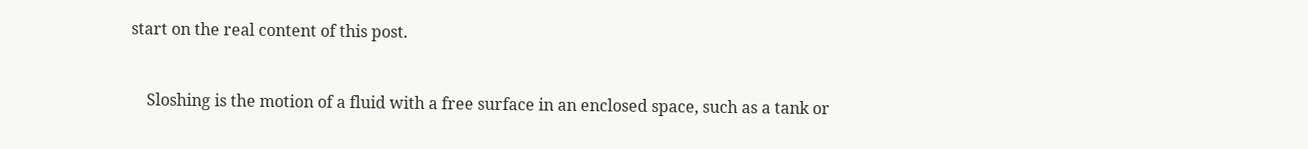start on the real content of this post.


    Sloshing is the motion of a fluid with a free surface in an enclosed space, such as a tank or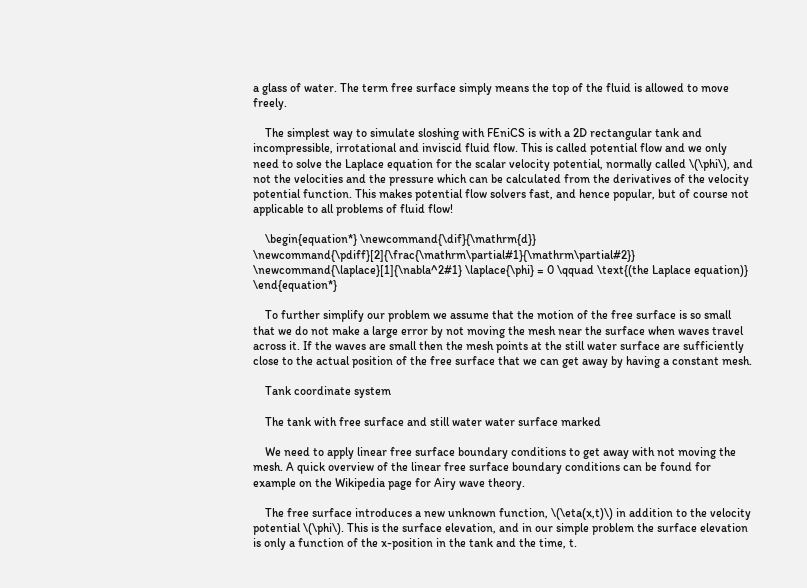a glass of water. The term free surface simply means the top of the fluid is allowed to move freely.

    The simplest way to simulate sloshing with FEniCS is with a 2D rectangular tank and incompressible, irrotational and inviscid fluid flow. This is called potential flow and we only need to solve the Laplace equation for the scalar velocity potential, normally called \(\phi\), and not the velocities and the pressure which can be calculated from the derivatives of the velocity potential function. This makes potential flow solvers fast, and hence popular, but of course not applicable to all problems of fluid flow!

    \begin{equation*} \newcommand{\dif}{\mathrm{d}} \newcommand{\pdiff}[2]{\frac{\mathrm\partial#1}{\mathrm\partial#2}} \newcommand{\laplace}[1]{\nabla^2#1} \laplace{\phi} = 0 \qquad \text{(the Laplace equation)} \end{equation*}

    To further simplify our problem we assume that the motion of the free surface is so small that we do not make a large error by not moving the mesh near the surface when waves travel across it. If the waves are small then the mesh points at the still water surface are sufficiently close to the actual position of the free surface that we can get away by having a constant mesh.

    Tank coordinate system

    The tank with free surface and still water water surface marked

    We need to apply linear free surface boundary conditions to get away with not moving the mesh. A quick overview of the linear free surface boundary conditions can be found for example on the Wikipedia page for Airy wave theory.

    The free surface introduces a new unknown function, \(\eta(x,t)\) in addition to the velocity potential \(\phi\). This is the surface elevation, and in our simple problem the surface elevation is only a function of the x-position in the tank and the time, t.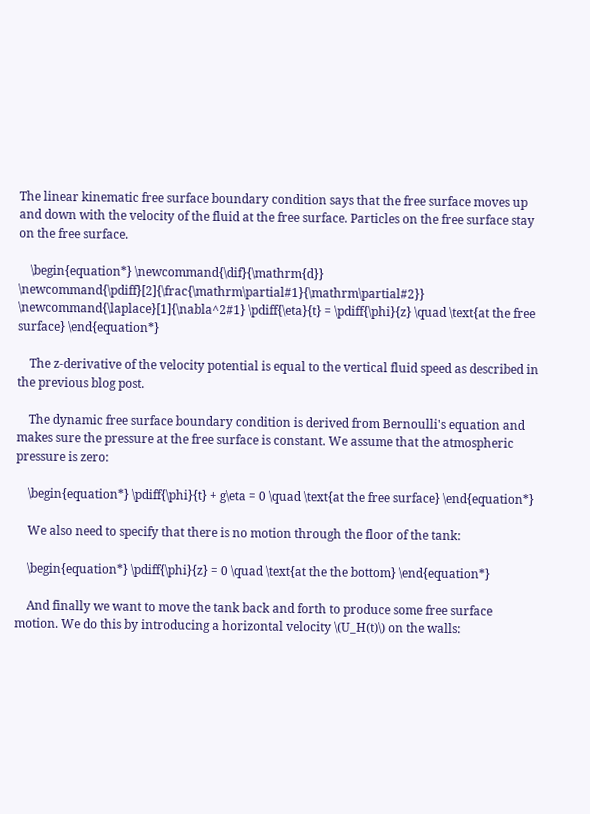The linear kinematic free surface boundary condition says that the free surface moves up and down with the velocity of the fluid at the free surface. Particles on the free surface stay on the free surface.

    \begin{equation*} \newcommand{\dif}{\mathrm{d}} \newcommand{\pdiff}[2]{\frac{\mathrm\partial#1}{\mathrm\partial#2}} \newcommand{\laplace}[1]{\nabla^2#1} \pdiff{\eta}{t} = \pdiff{\phi}{z} \quad \text{at the free surface} \end{equation*}

    The z-derivative of the velocity potential is equal to the vertical fluid speed as described in the previous blog post.

    The dynamic free surface boundary condition is derived from Bernoulli's equation and makes sure the pressure at the free surface is constant. We assume that the atmospheric pressure is zero:

    \begin{equation*} \pdiff{\phi}{t} + g\eta = 0 \quad \text{at the free surface} \end{equation*}

    We also need to specify that there is no motion through the floor of the tank:

    \begin{equation*} \pdiff{\phi}{z} = 0 \quad \text{at the the bottom} \end{equation*}

    And finally we want to move the tank back and forth to produce some free surface motion. We do this by introducing a horizontal velocity \(U_H(t)\) on the walls: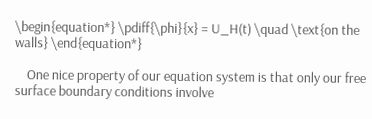\begin{equation*} \pdiff{\phi}{x} = U_H(t) \quad \text{on the walls} \end{equation*}

    One nice property of our equation system is that only our free surface boundary conditions involve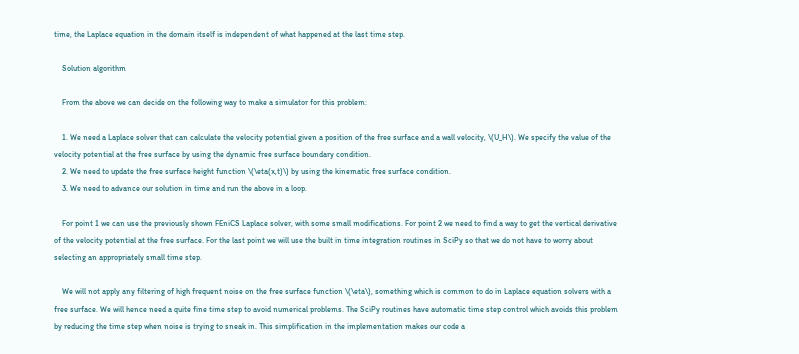time, the Laplace equation in the domain itself is independent of what happened at the last time step.

    Solution algorithm

    From the above we can decide on the following way to make a simulator for this problem:

    1. We need a Laplace solver that can calculate the velocity potential given a position of the free surface and a wall velocity, \(U_H\). We specify the value of the velocity potential at the free surface by using the dynamic free surface boundary condition.
    2. We need to update the free surface height function \(\eta(x,t)\) by using the kinematic free surface condition.
    3. We need to advance our solution in time and run the above in a loop.

    For point 1 we can use the previously shown FEniCS Laplace solver, with some small modifications. For point 2 we need to find a way to get the vertical derivative of the velocity potential at the free surface. For the last point we will use the built in time integration routines in SciPy so that we do not have to worry about selecting an appropriately small time step.

    We will not apply any filtering of high frequent noise on the free surface function \(\eta\), something which is common to do in Laplace equation solvers with a free surface. We will hence need a quite fine time step to avoid numerical problems. The SciPy routines have automatic time step control which avoids this problem by reducing the time step when noise is trying to sneak in. This simplification in the implementation makes our code a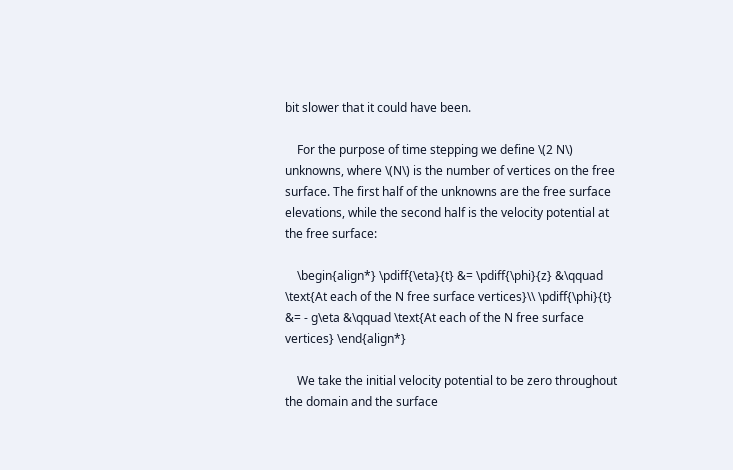bit slower that it could have been.

    For the purpose of time stepping we define \(2 N\) unknowns, where \(N\) is the number of vertices on the free surface. The first half of the unknowns are the free surface elevations, while the second half is the velocity potential at the free surface:

    \begin{align*} \pdiff{\eta}{t} &= \pdiff{\phi}{z} &\qquad \text{At each of the N free surface vertices}\\ \pdiff{\phi}{t} &= - g\eta &\qquad \text{At each of the N free surface vertices} \end{align*}

    We take the initial velocity potential to be zero throughout the domain and the surface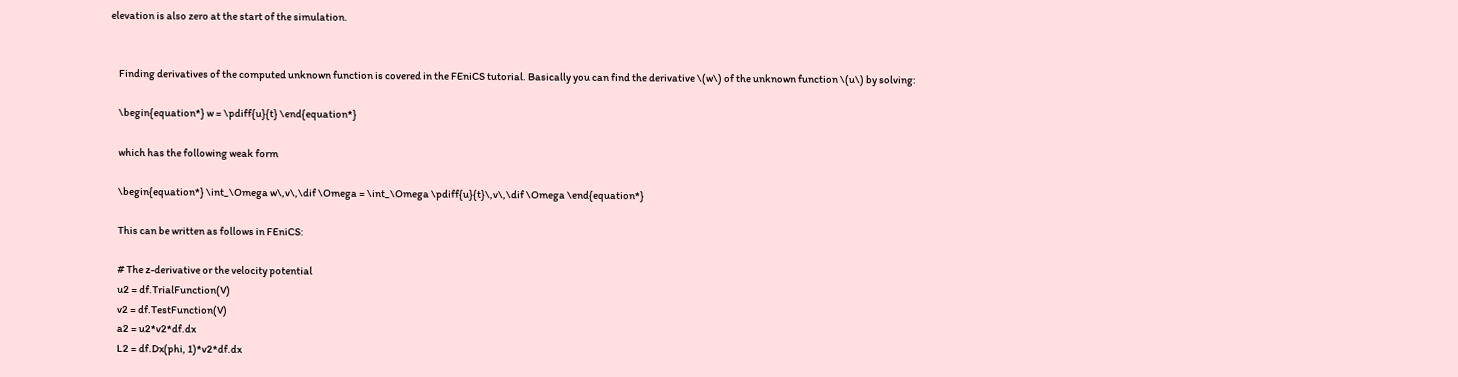elevation is also zero at the start of the simulation.


    Finding derivatives of the computed unknown function is covered in the FEniCS tutorial. Basically you can find the derivative \(w\) of the unknown function \(u\) by solving:

    \begin{equation*} w = \pdiff{u}{t} \end{equation*}

    which has the following weak form

    \begin{equation*} \int_\Omega w\,v\,\dif \Omega = \int_\Omega \pdiff{u}{t}\,v\,\dif \Omega \end{equation*}

    This can be written as follows in FEniCS:

    # The z-derivative or the velocity potential
    u2 = df.TrialFunction(V)
    v2 = df.TestFunction(V)
    a2 = u2*v2*df.dx
    L2 = df.Dx(phi, 1)*v2*df.dx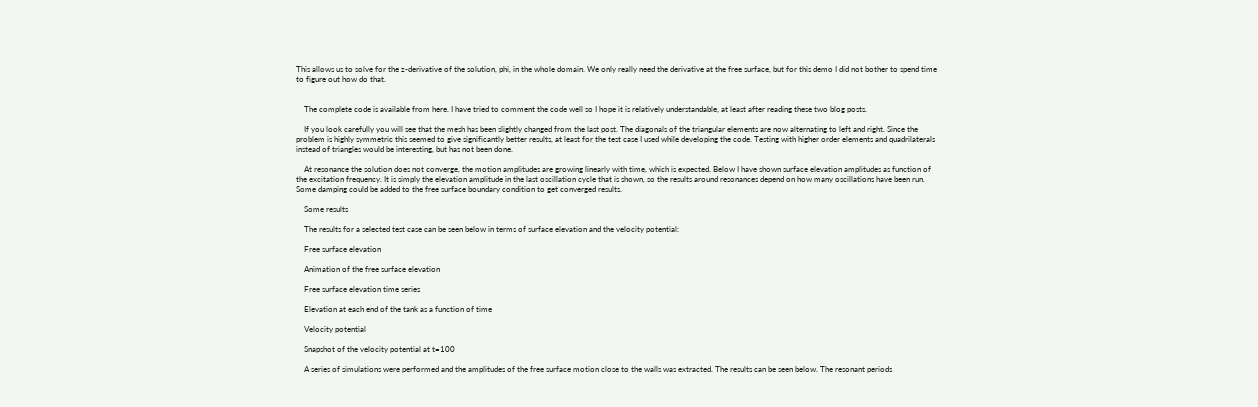This allows us to solve for the z-derivative of the solution, phi, in the whole domain. We only really need the derivative at the free surface, but for this demo I did not bother to spend time to figure out how do that.


    The complete code is available from here. I have tried to comment the code well so I hope it is relatively understandable, at least after reading these two blog posts.

    If you look carefully you will see that the mesh has been slightly changed from the last post. The diagonals of the triangular elements are now alternating to left and right. Since the problem is highly symmetric this seemed to give significantly better results, at least for the test case I used while developing the code. Testing with higher order elements and quadrilaterals instead of triangles would be interesting, but has not been done.

    At resonance the solution does not converge, the motion amplitudes are growing linearly with time, which is expected. Below I have shown surface elevation amplitudes as function of the excitation frequency. It is simply the elevation amplitude in the last oscillation cycle that is shown, so the results around resonances depend on how many oscillations have been run. Some damping could be added to the free surface boundary condition to get converged results.

    Some results

    The results for a selected test case can be seen below in terms of surface elevation and the velocity potential:

    Free surface elevation

    Animation of the free surface elevation

    Free surface elevation time series

    Elevation at each end of the tank as a function of time

    Velocity potential

    Snapshot of the velocity potential at t=100

    A series of simulations were performed and the amplitudes of the free surface motion close to the walls was extracted. The results can be seen below. The resonant periods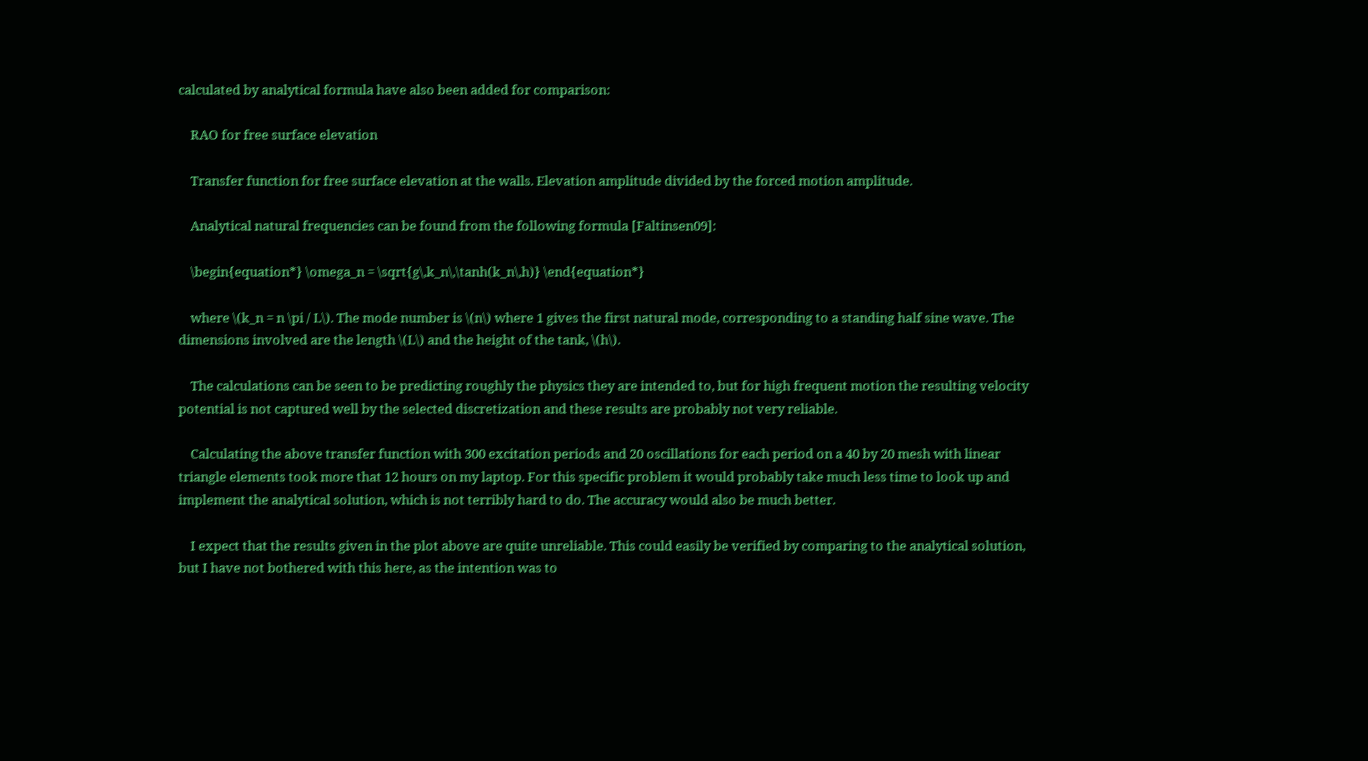calculated by analytical formula have also been added for comparison:

    RAO for free surface elevation

    Transfer function for free surface elevation at the walls. Elevation amplitude divided by the forced motion amplitude.

    Analytical natural frequencies can be found from the following formula [Faltinsen09]:

    \begin{equation*} \omega_n = \sqrt{g\,k_n\,\tanh(k_n\,h)} \end{equation*}

    where \(k_n = n \pi / L\). The mode number is \(n\) where 1 gives the first natural mode, corresponding to a standing half sine wave. The dimensions involved are the length \(L\) and the height of the tank, \(h\).

    The calculations can be seen to be predicting roughly the physics they are intended to, but for high frequent motion the resulting velocity potential is not captured well by the selected discretization and these results are probably not very reliable.

    Calculating the above transfer function with 300 excitation periods and 20 oscillations for each period on a 40 by 20 mesh with linear triangle elements took more that 12 hours on my laptop. For this specific problem it would probably take much less time to look up and implement the analytical solution, which is not terribly hard to do. The accuracy would also be much better.

    I expect that the results given in the plot above are quite unreliable. This could easily be verified by comparing to the analytical solution, but I have not bothered with this here, as the intention was to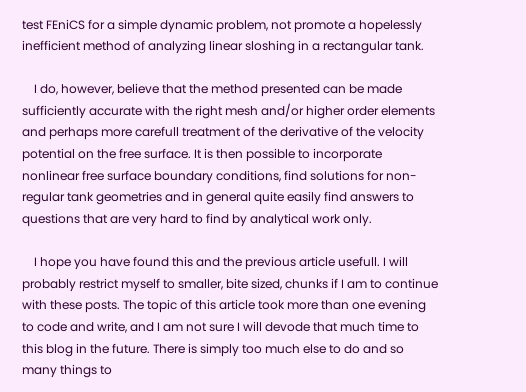test FEniCS for a simple dynamic problem, not promote a hopelessly inefficient method of analyzing linear sloshing in a rectangular tank.

    I do, however, believe that the method presented can be made sufficiently accurate with the right mesh and/or higher order elements and perhaps more carefull treatment of the derivative of the velocity potential on the free surface. It is then possible to incorporate nonlinear free surface boundary conditions, find solutions for non-regular tank geometries and in general quite easily find answers to questions that are very hard to find by analytical work only.

    I hope you have found this and the previous article usefull. I will probably restrict myself to smaller, bite sized, chunks if I am to continue with these posts. The topic of this article took more than one evening to code and write, and I am not sure I will devode that much time to this blog in the future. There is simply too much else to do and so many things to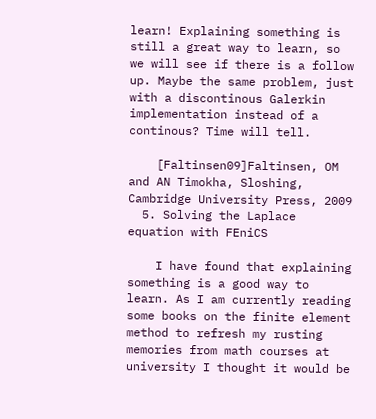learn! Explaining something is still a great way to learn, so we will see if there is a follow up. Maybe the same problem, just with a discontinous Galerkin implementation instead of a continous? Time will tell.

    [Faltinsen09]Faltinsen, OM and AN Timokha, Sloshing, Cambridge University Press, 2009
  5. Solving the Laplace equation with FEniCS

    I have found that explaining something is a good way to learn. As I am currently reading some books on the finite element method to refresh my rusting memories from math courses at university I thought it would be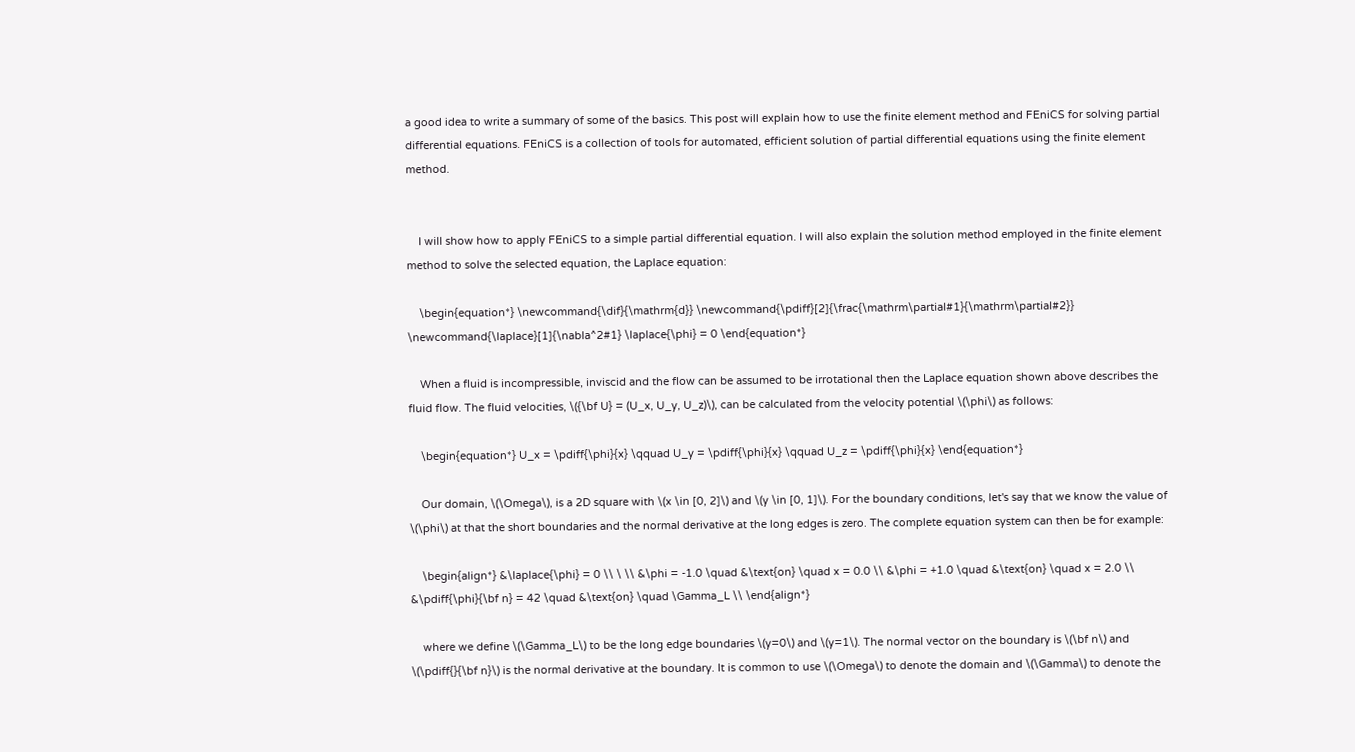a good idea to write a summary of some of the basics. This post will explain how to use the finite element method and FEniCS for solving partial differential equations. FEniCS is a collection of tools for automated, efficient solution of partial differential equations using the finite element method.


    I will show how to apply FEniCS to a simple partial differential equation. I will also explain the solution method employed in the finite element method to solve the selected equation, the Laplace equation:

    \begin{equation*} \newcommand{\dif}{\mathrm{d}} \newcommand{\pdiff}[2]{\frac{\mathrm\partial#1}{\mathrm\partial#2}} \newcommand{\laplace}[1]{\nabla^2#1} \laplace{\phi} = 0 \end{equation*}

    When a fluid is incompressible, inviscid and the flow can be assumed to be irrotational then the Laplace equation shown above describes the fluid flow. The fluid velocities, \({\bf U} = (U_x, U_y, U_z)\), can be calculated from the velocity potential \(\phi\) as follows:

    \begin{equation*} U_x = \pdiff{\phi}{x} \qquad U_y = \pdiff{\phi}{x} \qquad U_z = \pdiff{\phi}{x} \end{equation*}

    Our domain, \(\Omega\), is a 2D square with \(x \in [0, 2]\) and \(y \in [0, 1]\). For the boundary conditions, let's say that we know the value of \(\phi\) at that the short boundaries and the normal derivative at the long edges is zero. The complete equation system can then be for example:

    \begin{align*} &\laplace{\phi} = 0 \\ \ \\ &\phi = -1.0 \quad &\text{on} \quad x = 0.0 \\ &\phi = +1.0 \quad &\text{on} \quad x = 2.0 \\ &\pdiff{\phi}{\bf n} = 42 \quad &\text{on} \quad \Gamma_L \\ \end{align*}

    where we define \(\Gamma_L\) to be the long edge boundaries \(y=0\) and \(y=1\). The normal vector on the boundary is \(\bf n\) and \(\pdiff{}{\bf n}\) is the normal derivative at the boundary. It is common to use \(\Omega\) to denote the domain and \(\Gamma\) to denote the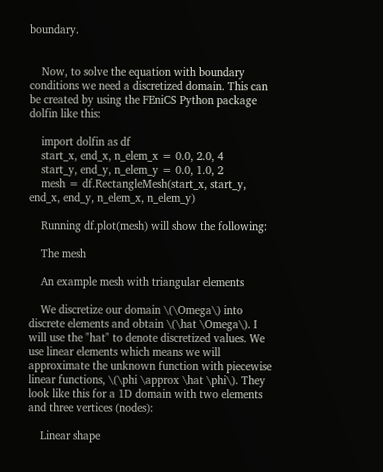boundary.


    Now, to solve the equation with boundary conditions we need a discretized domain. This can be created by using the FEniCS Python package dolfin like this:

    import dolfin as df
    start_x, end_x, n_elem_x = 0.0, 2.0, 4
    start_y, end_y, n_elem_y = 0.0, 1.0, 2
    mesh = df.RectangleMesh(start_x, start_y, end_x, end_y, n_elem_x, n_elem_y)

    Running df.plot(mesh) will show the following:

    The mesh

    An example mesh with triangular elements

    We discretize our domain \(\Omega\) into discrete elements and obtain \(\hat \Omega\). I will use the "hat" to denote discretized values. We use linear elements which means we will approximate the unknown function with piecewise linear functions, \(\phi \approx \hat \phi\). They look like this for a 1D domain with two elements and three vertices (nodes):

    Linear shape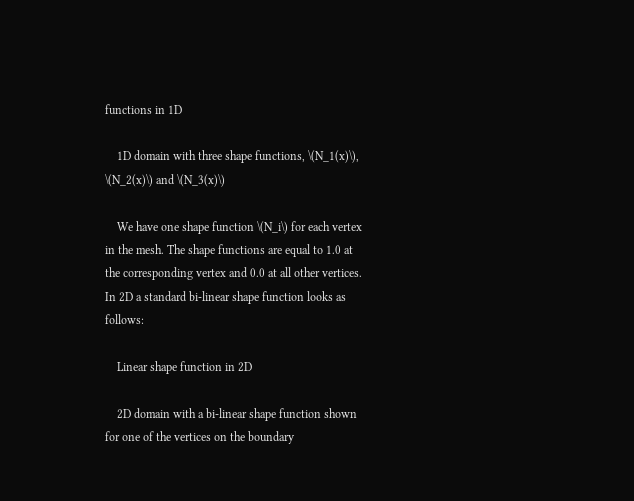functions in 1D

    1D domain with three shape functions, \(N_1(x)\), \(N_2(x)\) and \(N_3(x)\)

    We have one shape function \(N_i\) for each vertex in the mesh. The shape functions are equal to 1.0 at the corresponding vertex and 0.0 at all other vertices. In 2D a standard bi-linear shape function looks as follows:

    Linear shape function in 2D

    2D domain with a bi-linear shape function shown for one of the vertices on the boundary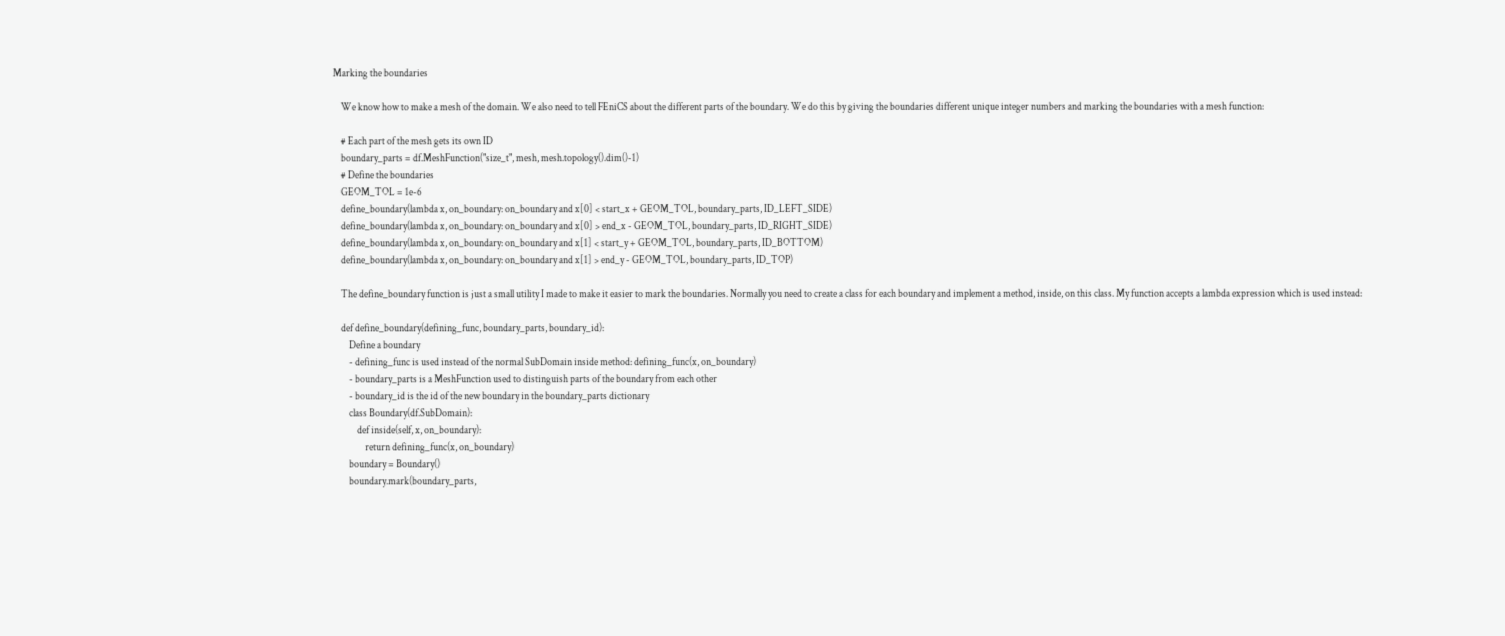Marking the boundaries

    We know how to make a mesh of the domain. We also need to tell FEniCS about the different parts of the boundary. We do this by giving the boundaries different unique integer numbers and marking the boundaries with a mesh function:

    # Each part of the mesh gets its own ID
    boundary_parts = df.MeshFunction("size_t", mesh, mesh.topology().dim()-1)
    # Define the boundaries
    GEOM_TOL = 1e-6
    define_boundary(lambda x, on_boundary: on_boundary and x[0] < start_x + GEOM_TOL, boundary_parts, ID_LEFT_SIDE)
    define_boundary(lambda x, on_boundary: on_boundary and x[0] > end_x - GEOM_TOL, boundary_parts, ID_RIGHT_SIDE)
    define_boundary(lambda x, on_boundary: on_boundary and x[1] < start_y + GEOM_TOL, boundary_parts, ID_BOTTOM)
    define_boundary(lambda x, on_boundary: on_boundary and x[1] > end_y - GEOM_TOL, boundary_parts, ID_TOP)

    The define_boundary function is just a small utility I made to make it easier to mark the boundaries. Normally you need to create a class for each boundary and implement a method, inside, on this class. My function accepts a lambda expression which is used instead:

    def define_boundary(defining_func, boundary_parts, boundary_id):
        Define a boundary
        - defining_func is used instead of the normal SubDomain inside method: defining_func(x, on_boundary)
        - boundary_parts is a MeshFunction used to distinguish parts of the boundary from each other
        - boundary_id is the id of the new boundary in the boundary_parts dictionary
        class Boundary(df.SubDomain):
            def inside(self, x, on_boundary):
                return defining_func(x, on_boundary)
        boundary = Boundary()
        boundary.mark(boundary_parts,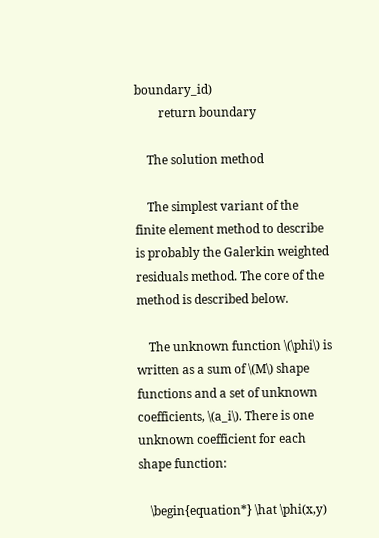boundary_id)
        return boundary

    The solution method

    The simplest variant of the finite element method to describe is probably the Galerkin weighted residuals method. The core of the method is described below.

    The unknown function \(\phi\) is written as a sum of \(M\) shape functions and a set of unknown coefficients, \(a_i\). There is one unknown coefficient for each shape function:

    \begin{equation*} \hat \phi(x,y)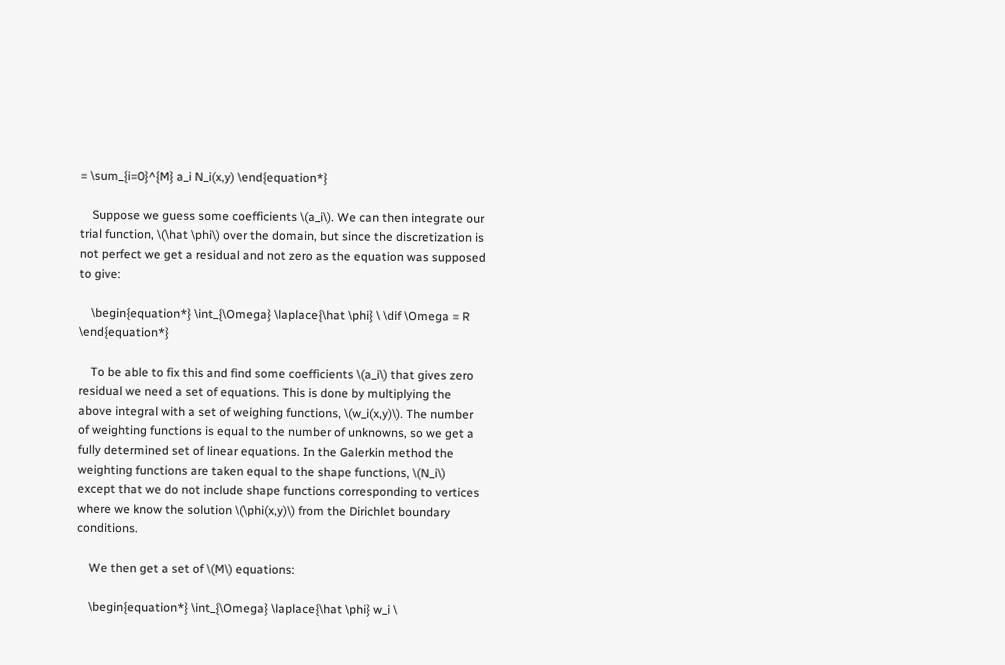= \sum_{i=0}^{M} a_i N_i(x,y) \end{equation*}

    Suppose we guess some coefficients \(a_i\). We can then integrate our trial function, \(\hat \phi\) over the domain, but since the discretization is not perfect we get a residual and not zero as the equation was supposed to give:

    \begin{equation*} \int_{\Omega} \laplace{\hat \phi} \ \dif \Omega = R \end{equation*}

    To be able to fix this and find some coefficients \(a_i\) that gives zero residual we need a set of equations. This is done by multiplying the above integral with a set of weighing functions, \(w_i(x,y)\). The number of weighting functions is equal to the number of unknowns, so we get a fully determined set of linear equations. In the Galerkin method the weighting functions are taken equal to the shape functions, \(N_i\) except that we do not include shape functions corresponding to vertices where we know the solution \(\phi(x,y)\) from the Dirichlet boundary conditions.

    We then get a set of \(M\) equations:

    \begin{equation*} \int_{\Omega} \laplace{\hat \phi} w_i \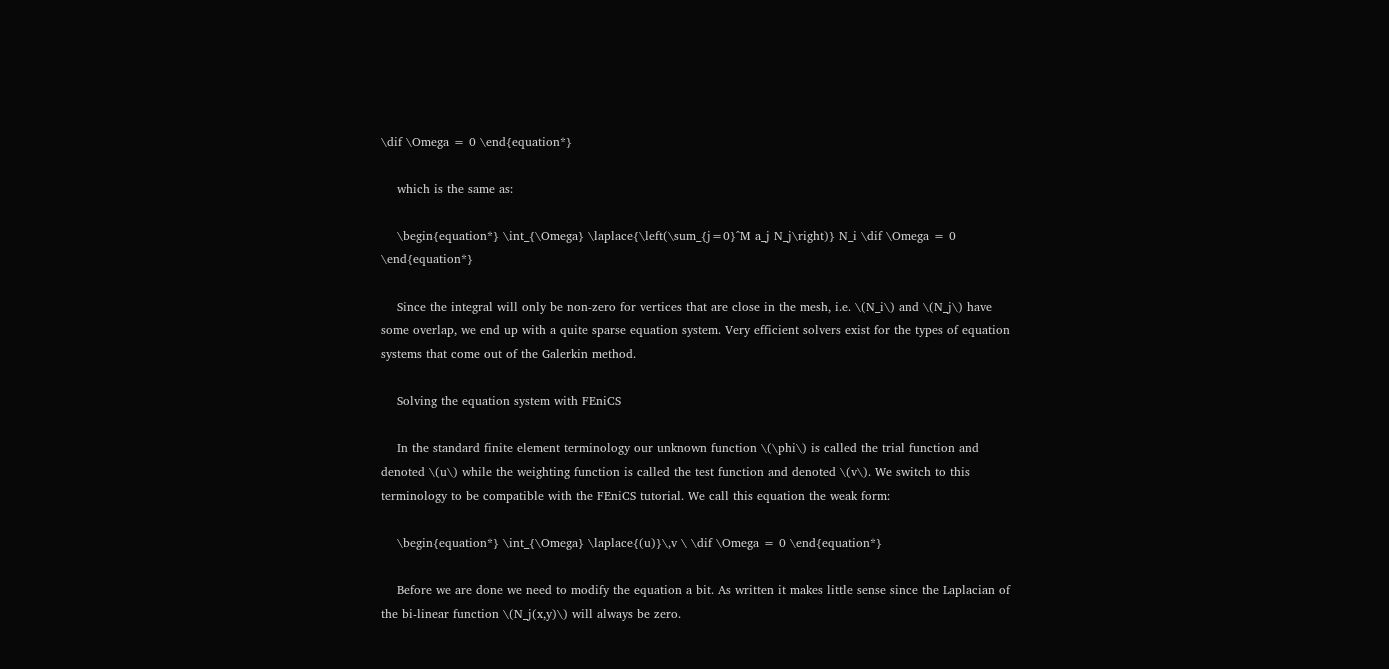\dif \Omega = 0 \end{equation*}

    which is the same as:

    \begin{equation*} \int_{\Omega} \laplace{\left(\sum_{j=0}^M a_j N_j\right)} N_i \dif \Omega = 0 \end{equation*}

    Since the integral will only be non-zero for vertices that are close in the mesh, i.e. \(N_i\) and \(N_j\) have some overlap, we end up with a quite sparse equation system. Very efficient solvers exist for the types of equation systems that come out of the Galerkin method.

    Solving the equation system with FEniCS

    In the standard finite element terminology our unknown function \(\phi\) is called the trial function and denoted \(u\) while the weighting function is called the test function and denoted \(v\). We switch to this terminology to be compatible with the FEniCS tutorial. We call this equation the weak form:

    \begin{equation*} \int_{\Omega} \laplace{(u)}\,v \ \dif \Omega = 0 \end{equation*}

    Before we are done we need to modify the equation a bit. As written it makes little sense since the Laplacian of the bi-linear function \(N_j(x,y)\) will always be zero.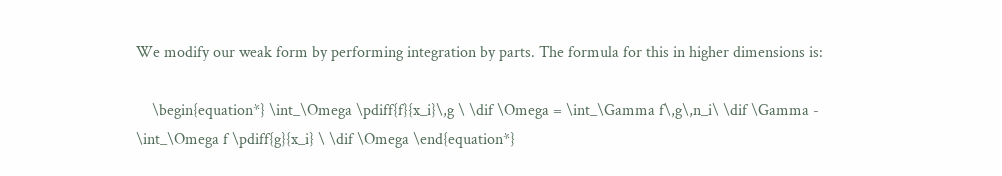We modify our weak form by performing integration by parts. The formula for this in higher dimensions is:

    \begin{equation*} \int_\Omega \pdiff{f}{x_i}\,g \ \dif \Omega = \int_\Gamma f\,g\,n_i\ \dif \Gamma - \int_\Omega f \pdiff{g}{x_i} \ \dif \Omega \end{equation*}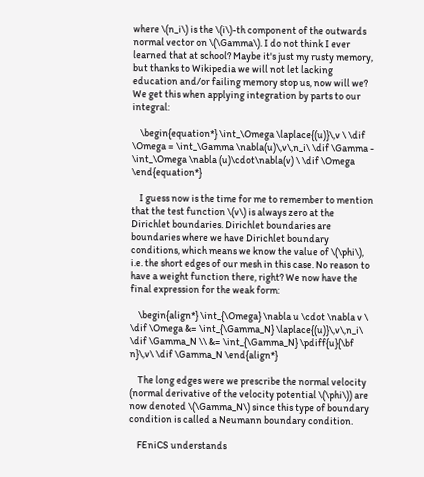where \(n_i\) is the \(i\)-th component of the outwards normal vector on \(\Gamma\). I do not think I ever learned that at school? Maybe it's just my rusty memory, but thanks to Wikipedia we will not let lacking education and/or failing memory stop us, now will we? We get this when applying integration by parts to our integral:

    \begin{equation*} \int_\Omega \laplace{(u)}\,v \ \dif \Omega = \int_\Gamma \nabla(u)\,v\,n_i\ \dif \Gamma - \int_\Omega \nabla (u)\cdot\nabla(v) \ \dif \Omega \end{equation*}

    I guess now is the time for me to remember to mention that the test function \(v\) is always zero at the Dirichlet boundaries. Dirichlet boundaries are boundaries where we have Dirichlet boundary conditions, which means we know the value of \(\phi\), i.e. the short edges of our mesh in this case. No reason to have a weight function there, right? We now have the final expression for the weak form:

    \begin{align*} \int_{\Omega} \nabla u \cdot \nabla v \ \dif \Omega &= \int_{\Gamma_N} \laplace{(u)}\,v\,n_i\ \dif \Gamma_N \\ &= \int_{\Gamma_N} \pdiff{u}{\bf n}\,v\ \dif \Gamma_N \end{align*}

    The long edges were we prescribe the normal velocity (normal derivative of the velocity potential \(\phi\)) are now denoted \(\Gamma_N\) since this type of boundary condition is called a Neumann boundary condition.

    FEniCS understands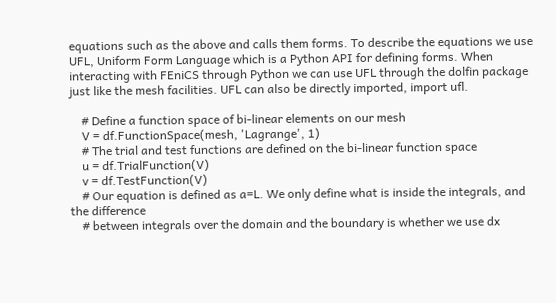equations such as the above and calls them forms. To describe the equations we use UFL, Uniform Form Language which is a Python API for defining forms. When interacting with FEniCS through Python we can use UFL through the dolfin package just like the mesh facilities. UFL can also be directly imported, import ufl.

    # Define a function space of bi-linear elements on our mesh
    V = df.FunctionSpace(mesh, 'Lagrange', 1)
    # The trial and test functions are defined on the bi-linear function space
    u = df.TrialFunction(V)
    v = df.TestFunction(V)
    # Our equation is defined as a=L. We only define what is inside the integrals, and the difference
    # between integrals over the domain and the boundary is whether we use dx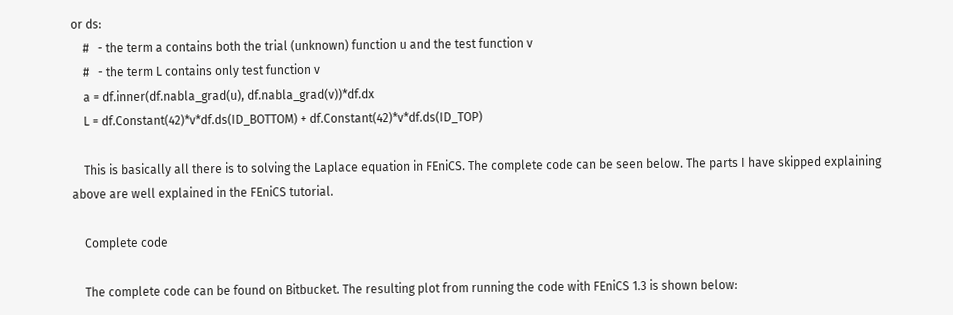or ds:
    #   - the term a contains both the trial (unknown) function u and the test function v
    #   - the term L contains only test function v
    a = df.inner(df.nabla_grad(u), df.nabla_grad(v))*df.dx
    L = df.Constant(42)*v*df.ds(ID_BOTTOM) + df.Constant(42)*v*df.ds(ID_TOP)

    This is basically all there is to solving the Laplace equation in FEniCS. The complete code can be seen below. The parts I have skipped explaining above are well explained in the FEniCS tutorial.

    Complete code

    The complete code can be found on Bitbucket. The resulting plot from running the code with FEniCS 1.3 is shown below: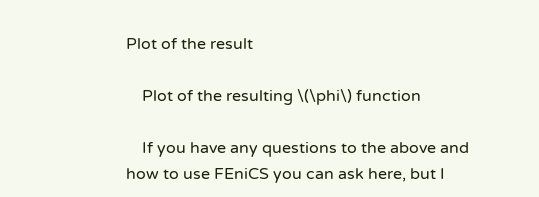Plot of the result

    Plot of the resulting \(\phi\) function

    If you have any questions to the above and how to use FEniCS you can ask here, but I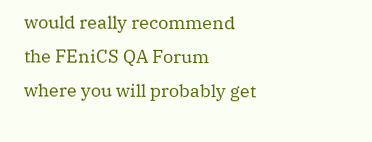would really recommend the FEniCS QA Forum where you will probably get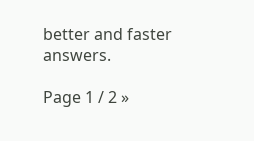better and faster answers.

Page 1 / 2 »